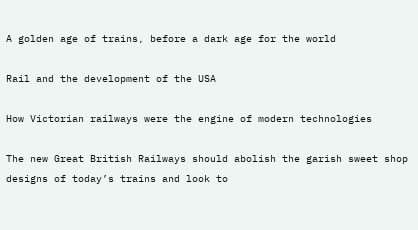A golden age of trains, before a dark age for the world

Rail and the development of the USA

How Victorian railways were the engine of modern technologies

The new Great British Railways should abolish the garish sweet shop designs of today’s trains and look to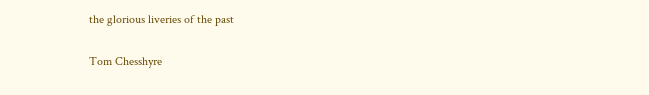the glorious liveries of the past

Tom Chesshyre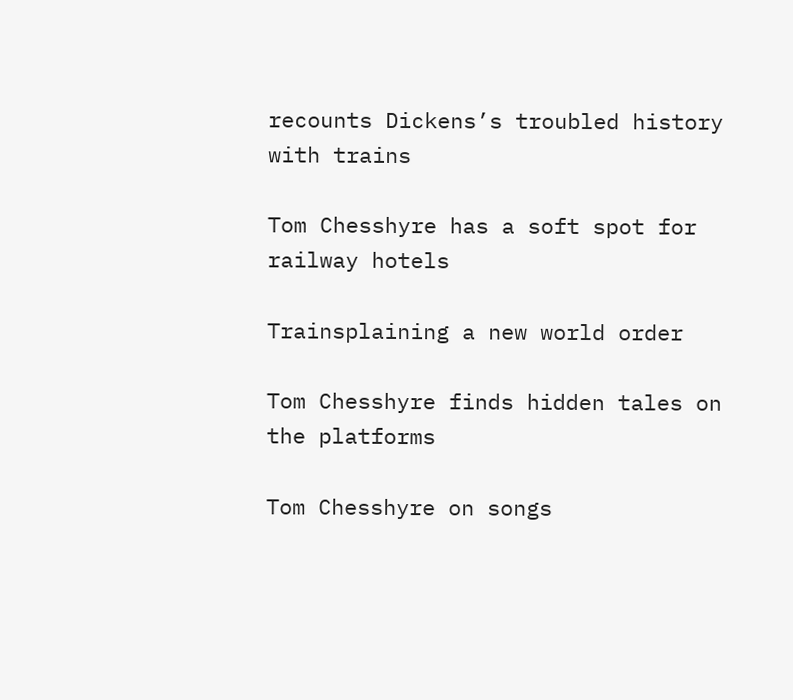recounts Dickens’s troubled history with trains

Tom Chesshyre has a soft spot for railway hotels

Trainsplaining a new world order

Tom Chesshyre finds hidden tales on the platforms

Tom Chesshyre on songs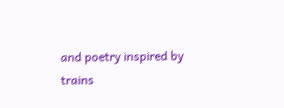and poetry inspired by trains